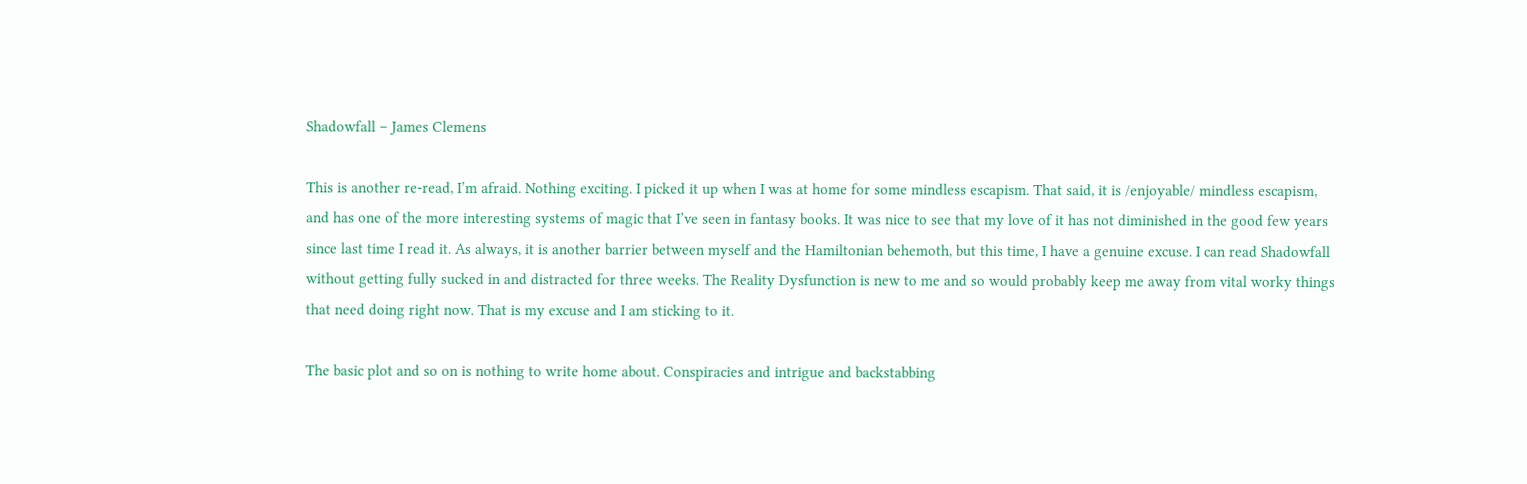Shadowfall – James Clemens

This is another re-read, I’m afraid. Nothing exciting. I picked it up when I was at home for some mindless escapism. That said, it is /enjoyable/ mindless escapism, and has one of the more interesting systems of magic that I’ve seen in fantasy books. It was nice to see that my love of it has not diminished in the good few years since last time I read it. As always, it is another barrier between myself and the Hamiltonian behemoth, but this time, I have a genuine excuse. I can read Shadowfall without getting fully sucked in and distracted for three weeks. The Reality Dysfunction is new to me and so would probably keep me away from vital worky things that need doing right now. That is my excuse and I am sticking to it.

The basic plot and so on is nothing to write home about. Conspiracies and intrigue and backstabbing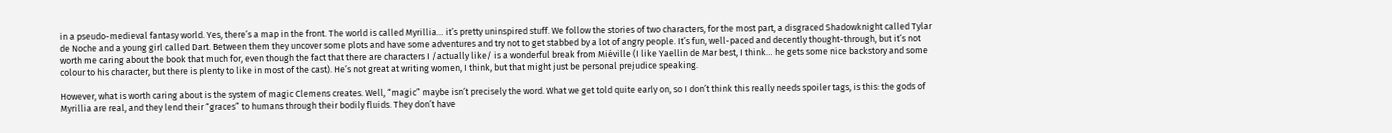in a pseudo-medieval fantasy world. Yes, there’s a map in the front. The world is called Myrillia… it’s pretty uninspired stuff. We follow the stories of two characters, for the most part, a disgraced Shadowknight called Tylar de Noche and a young girl called Dart. Between them they uncover some plots and have some adventures and try not to get stabbed by a lot of angry people. It’s fun, well-paced and decently thought-through, but it’s not worth me caring about the book that much for, even though the fact that there are characters I /actually like/ is a wonderful break from Miéville (I like Yaellin de Mar best, I think… he gets some nice backstory and some colour to his character, but there is plenty to like in most of the cast). He’s not great at writing women, I think, but that might just be personal prejudice speaking.

However, what is worth caring about is the system of magic Clemens creates. Well, “magic” maybe isn’t precisely the word. What we get told quite early on, so I don’t think this really needs spoiler tags, is this: the gods of Myrillia are real, and they lend their “graces” to humans through their bodily fluids. They don’t have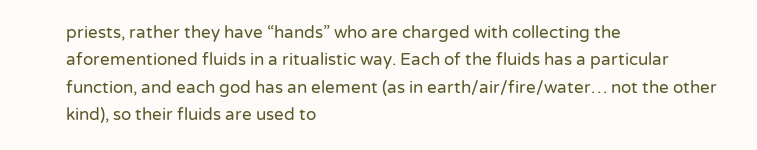priests, rather they have “hands” who are charged with collecting the aforementioned fluids in a ritualistic way. Each of the fluids has a particular function, and each god has an element (as in earth/air/fire/water… not the other kind), so their fluids are used to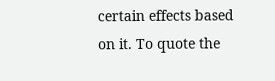certain effects based on it. To quote the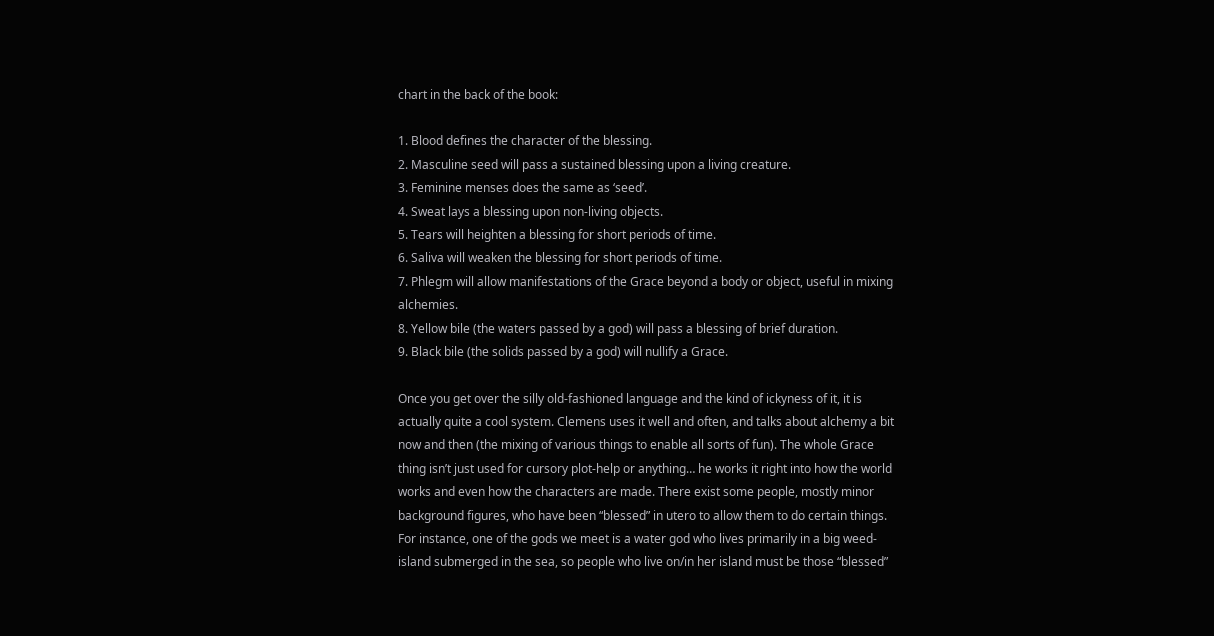chart in the back of the book:

1. Blood defines the character of the blessing.
2. Masculine seed will pass a sustained blessing upon a living creature.
3. Feminine menses does the same as ‘seed’.
4. Sweat lays a blessing upon non-living objects.
5. Tears will heighten a blessing for short periods of time.
6. Saliva will weaken the blessing for short periods of time.
7. Phlegm will allow manifestations of the Grace beyond a body or object, useful in mixing alchemies.
8. Yellow bile (the waters passed by a god) will pass a blessing of brief duration.
9. Black bile (the solids passed by a god) will nullify a Grace.

Once you get over the silly old-fashioned language and the kind of ickyness of it, it is actually quite a cool system. Clemens uses it well and often, and talks about alchemy a bit now and then (the mixing of various things to enable all sorts of fun). The whole Grace thing isn’t just used for cursory plot-help or anything… he works it right into how the world works and even how the characters are made. There exist some people, mostly minor background figures, who have been “blessed” in utero to allow them to do certain things. For instance, one of the gods we meet is a water god who lives primarily in a big weed-island submerged in the sea, so people who live on/in her island must be those “blessed”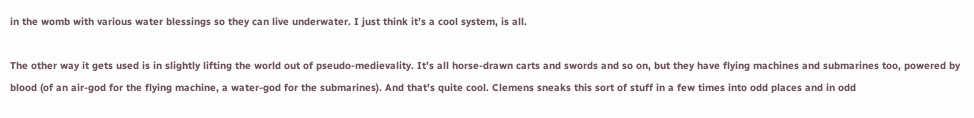in the womb with various water blessings so they can live underwater. I just think it’s a cool system, is all.

The other way it gets used is in slightly lifting the world out of pseudo-medievality. It’s all horse-drawn carts and swords and so on, but they have flying machines and submarines too, powered by blood (of an air-god for the flying machine, a water-god for the submarines). And that’s quite cool. Clemens sneaks this sort of stuff in a few times into odd places and in odd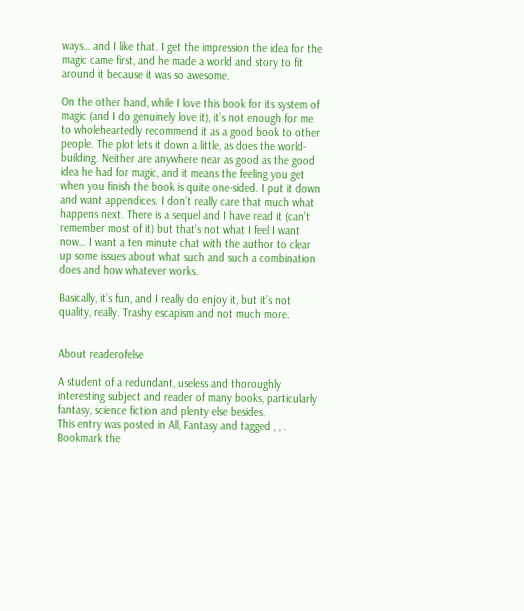ways… and I like that. I get the impression the idea for the magic came first, and he made a world and story to fit around it because it was so awesome.

On the other hand, while I love this book for its system of magic (and I do genuinely love it), it’s not enough for me to wholeheartedly recommend it as a good book to other people. The plot lets it down a little, as does the world-building. Neither are anywhere near as good as the good idea he had for magic, and it means the feeling you get when you finish the book is quite one-sided. I put it down and want appendices. I don’t really care that much what happens next. There is a sequel and I have read it (can’t remember most of it) but that’s not what I feel I want now… I want a ten minute chat with the author to clear up some issues about what such and such a combination does and how whatever works.

Basically, it’s fun, and I really do enjoy it, but it’s not quality, really. Trashy escapism and not much more.


About readerofelse

A student of a redundant, useless and thoroughly interesting subject and reader of many books, particularly fantasy, science fiction and plenty else besides.
This entry was posted in All, Fantasy and tagged , , . Bookmark the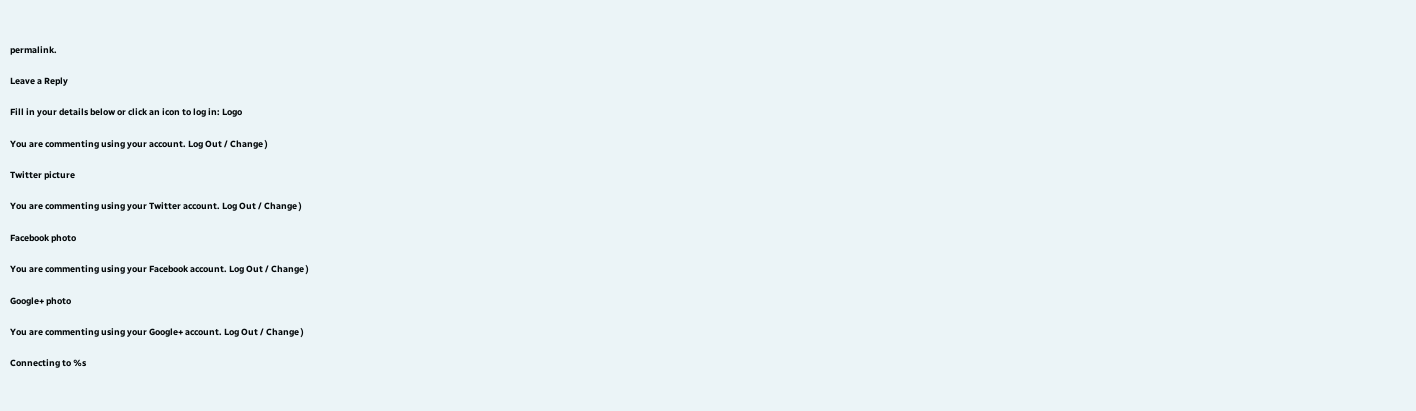permalink.

Leave a Reply

Fill in your details below or click an icon to log in: Logo

You are commenting using your account. Log Out / Change )

Twitter picture

You are commenting using your Twitter account. Log Out / Change )

Facebook photo

You are commenting using your Facebook account. Log Out / Change )

Google+ photo

You are commenting using your Google+ account. Log Out / Change )

Connecting to %s